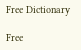Free Dictionary

Free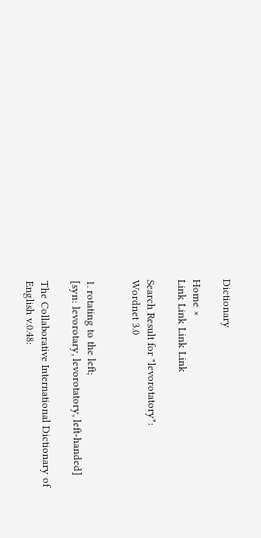Dictionary

Home ×
Link Link Link Link

Search Result for "levorotatory":
Wordnet 3.0


1. rotating to the left;
[syn: levorotary, levorotatory, left-handed]

The Collaborative International Dictionary of English v.0.48: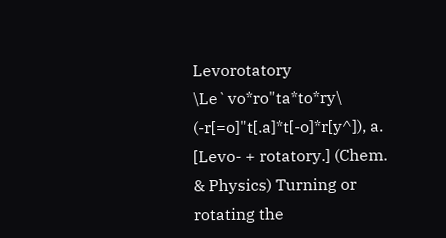Levorotatory \Le`vo*ro"ta*to*ry\ (-r[=o]"t[.a]*t[-o]*r[y^]), a. [Levo- + rotatory.] (Chem. & Physics) Turning or rotating the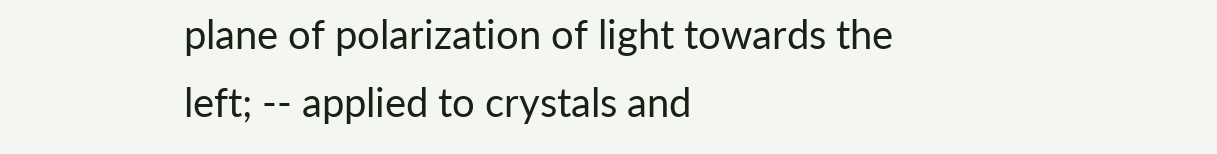plane of polarization of light towards the left; -- applied to crystals and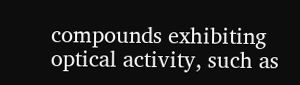compounds exhibiting optical activity, such as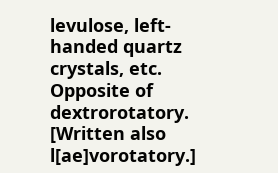levulose, left-handed quartz crystals, etc. Opposite of dextrorotatory. [Written also l[ae]vorotatory.]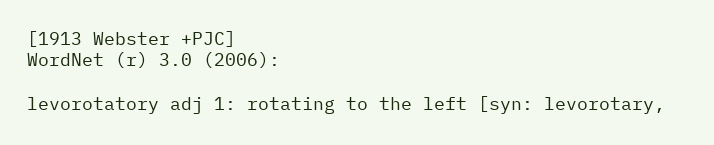[1913 Webster +PJC]
WordNet (r) 3.0 (2006):

levorotatory adj 1: rotating to the left [syn: levorotary,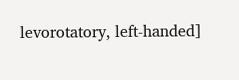levorotatory, left-handed]